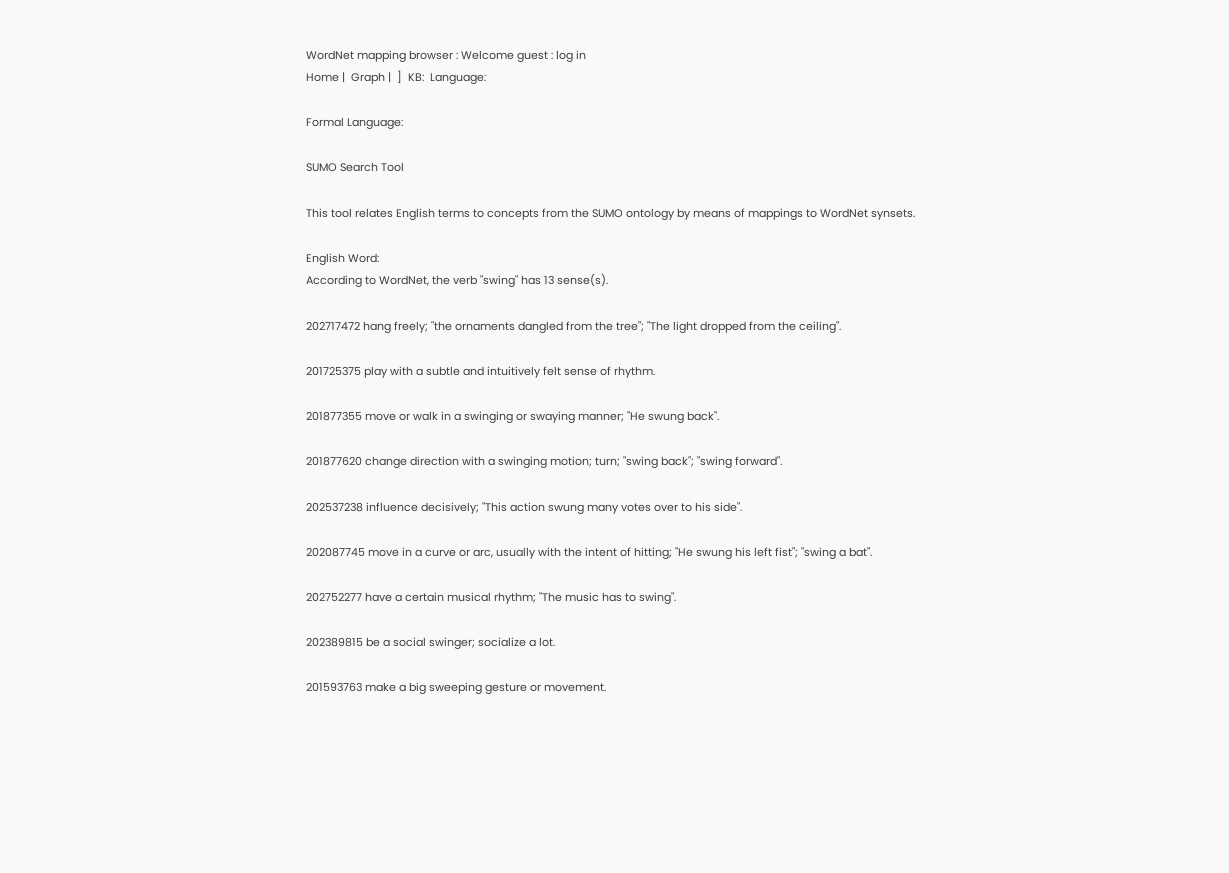WordNet mapping browser : Welcome guest : log in
Home |  Graph |  ]  KB:  Language:

Formal Language:

SUMO Search Tool

This tool relates English terms to concepts from the SUMO ontology by means of mappings to WordNet synsets.

English Word:
According to WordNet, the verb "swing" has 13 sense(s).

202717472 hang freely; "the ornaments dangled from the tree"; "The light dropped from the ceiling".

201725375 play with a subtle and intuitively felt sense of rhythm.

201877355 move or walk in a swinging or swaying manner; "He swung back".

201877620 change direction with a swinging motion; turn; "swing back"; "swing forward".

202537238 influence decisively; "This action swung many votes over to his side".

202087745 move in a curve or arc, usually with the intent of hitting; "He swung his left fist"; "swing a bat".

202752277 have a certain musical rhythm; "The music has to swing".

202389815 be a social swinger; socialize a lot.

201593763 make a big sweeping gesture or movement.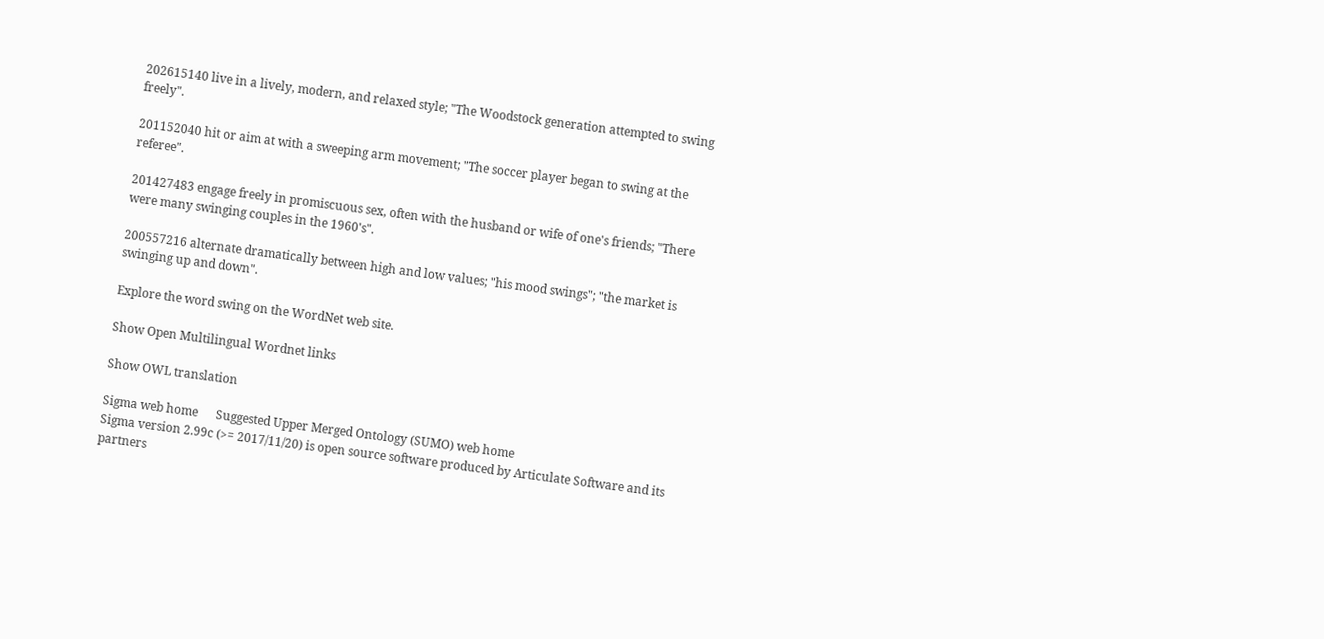202615140 live in a lively, modern, and relaxed style; "The Woodstock generation attempted to swing freely".

201152040 hit or aim at with a sweeping arm movement; "The soccer player began to swing at the referee".

201427483 engage freely in promiscuous sex, often with the husband or wife of one's friends; "There were many swinging couples in the 1960's".

200557216 alternate dramatically between high and low values; "his mood swings"; "the market is swinging up and down".

Explore the word swing on the WordNet web site.

Show Open Multilingual Wordnet links

Show OWL translation

Sigma web home      Suggested Upper Merged Ontology (SUMO) web home
Sigma version 2.99c (>= 2017/11/20) is open source software produced by Articulate Software and its partners